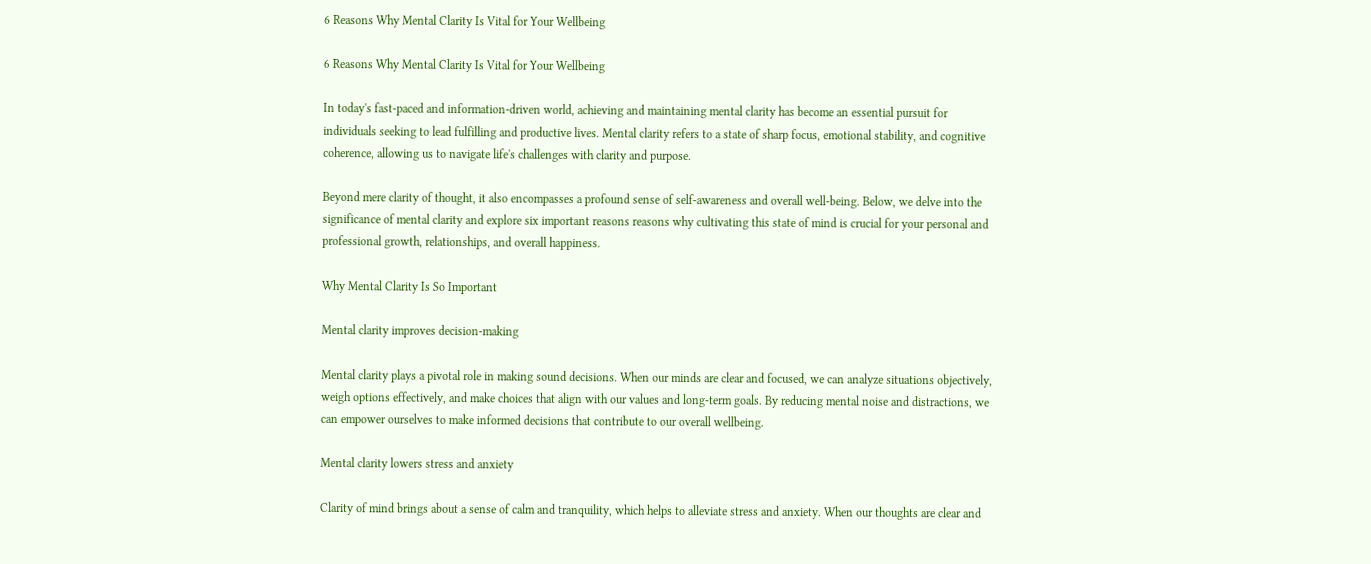6 Reasons Why Mental Clarity Is Vital for Your Wellbeing

6 Reasons Why Mental Clarity Is Vital for Your Wellbeing

In today's fast-paced and information-driven world, achieving and maintaining mental clarity has become an essential pursuit for individuals seeking to lead fulfilling and productive lives. Mental clarity refers to a state of sharp focus, emotional stability, and cognitive coherence, allowing us to navigate life's challenges with clarity and purpose.

Beyond mere clarity of thought, it also encompasses a profound sense of self-awareness and overall well-being. Below, we delve into the significance of mental clarity and explore six important reasons reasons why cultivating this state of mind is crucial for your personal and professional growth, relationships, and overall happiness.

Why Mental Clarity Is So Important

Mental clarity improves decision-making

Mental clarity plays a pivotal role in making sound decisions. When our minds are clear and focused, we can analyze situations objectively, weigh options effectively, and make choices that align with our values and long-term goals. By reducing mental noise and distractions, we can empower ourselves to make informed decisions that contribute to our overall wellbeing.

Mental clarity lowers stress and anxiety

Clarity of mind brings about a sense of calm and tranquility, which helps to alleviate stress and anxiety. When our thoughts are clear and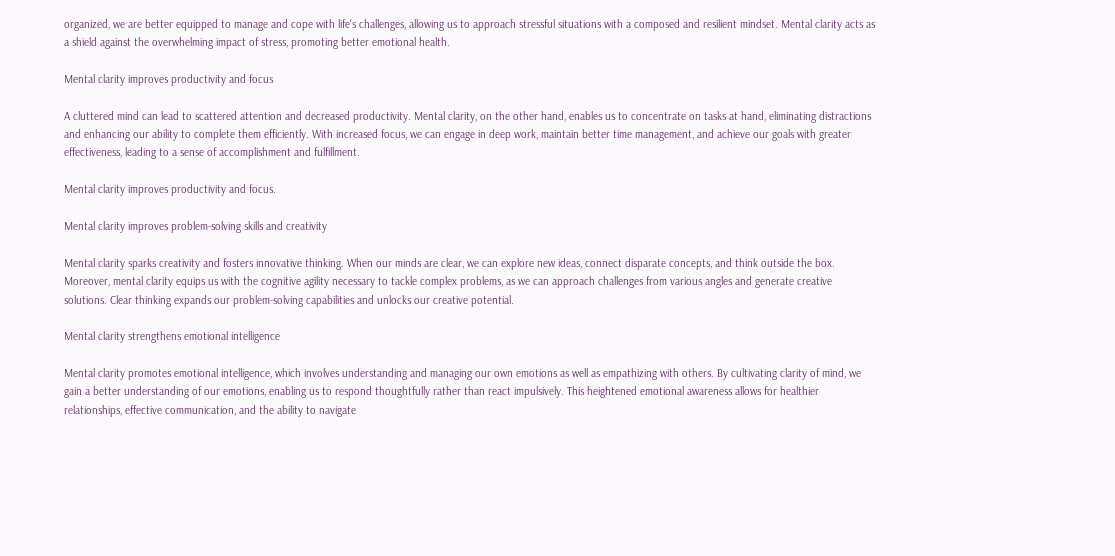organized, we are better equipped to manage and cope with life's challenges, allowing us to approach stressful situations with a composed and resilient mindset. Mental clarity acts as a shield against the overwhelming impact of stress, promoting better emotional health.

Mental clarity improves productivity and focus

A cluttered mind can lead to scattered attention and decreased productivity. Mental clarity, on the other hand, enables us to concentrate on tasks at hand, eliminating distractions and enhancing our ability to complete them efficiently. With increased focus, we can engage in deep work, maintain better time management, and achieve our goals with greater effectiveness, leading to a sense of accomplishment and fulfillment.

Mental clarity improves productivity and focus.

Mental clarity improves problem-solving skills and creativity

Mental clarity sparks creativity and fosters innovative thinking. When our minds are clear, we can explore new ideas, connect disparate concepts, and think outside the box. Moreover, mental clarity equips us with the cognitive agility necessary to tackle complex problems, as we can approach challenges from various angles and generate creative solutions. Clear thinking expands our problem-solving capabilities and unlocks our creative potential.

Mental clarity strengthens emotional intelligence

Mental clarity promotes emotional intelligence, which involves understanding and managing our own emotions as well as empathizing with others. By cultivating clarity of mind, we gain a better understanding of our emotions, enabling us to respond thoughtfully rather than react impulsively. This heightened emotional awareness allows for healthier relationships, effective communication, and the ability to navigate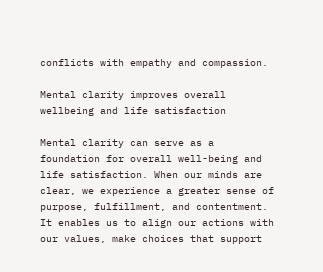conflicts with empathy and compassion.

Mental clarity improves overall wellbeing and life satisfaction

Mental clarity can serve as a foundation for overall well-being and life satisfaction. When our minds are clear, we experience a greater sense of purpose, fulfillment, and contentment. It enables us to align our actions with our values, make choices that support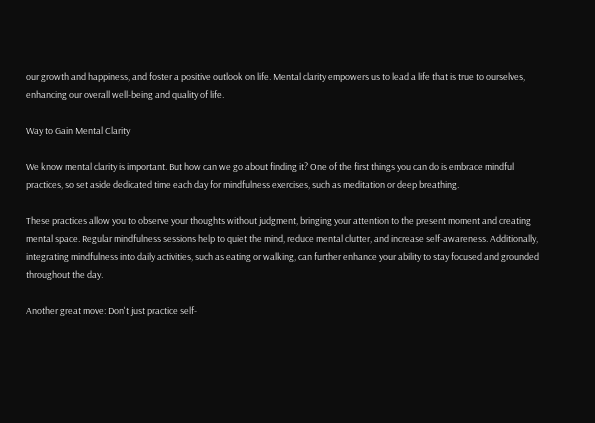our growth and happiness, and foster a positive outlook on life. Mental clarity empowers us to lead a life that is true to ourselves, enhancing our overall well-being and quality of life.

Way to Gain Mental Clarity

We know mental clarity is important. But how can we go about finding it? One of the first things you can do is embrace mindful practices, so set aside dedicated time each day for mindfulness exercises, such as meditation or deep breathing.

These practices allow you to observe your thoughts without judgment, bringing your attention to the present moment and creating mental space. Regular mindfulness sessions help to quiet the mind, reduce mental clutter, and increase self-awareness. Additionally, integrating mindfulness into daily activities, such as eating or walking, can further enhance your ability to stay focused and grounded throughout the day.

Another great move: Don't just practice self-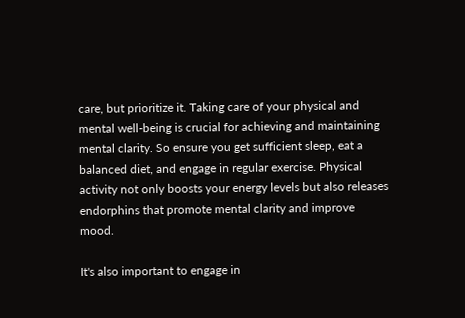care, but prioritize it. Taking care of your physical and mental well-being is crucial for achieving and maintaining mental clarity. So ensure you get sufficient sleep, eat a balanced diet, and engage in regular exercise. Physical activity not only boosts your energy levels but also releases endorphins that promote mental clarity and improve mood.

It's also important to engage in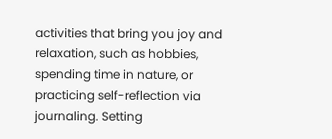activities that bring you joy and relaxation, such as hobbies, spending time in nature, or practicing self-reflection via journaling. Setting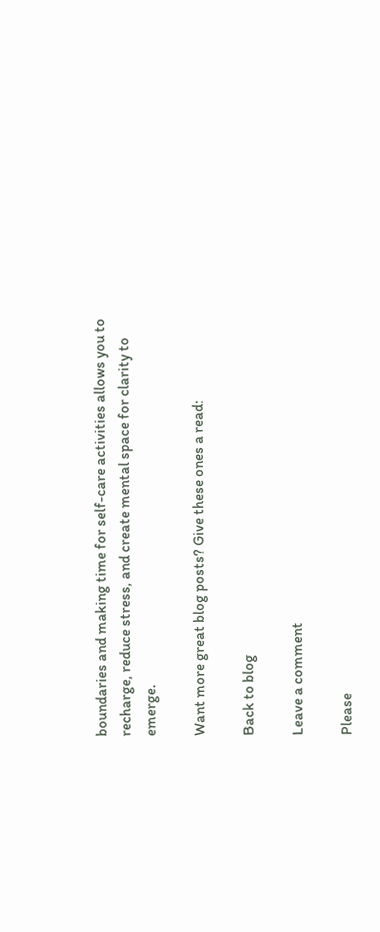boundaries and making time for self-care activities allows you to recharge, reduce stress, and create mental space for clarity to emerge.

Want more great blog posts? Give these ones a read:

Back to blog

Leave a comment

Please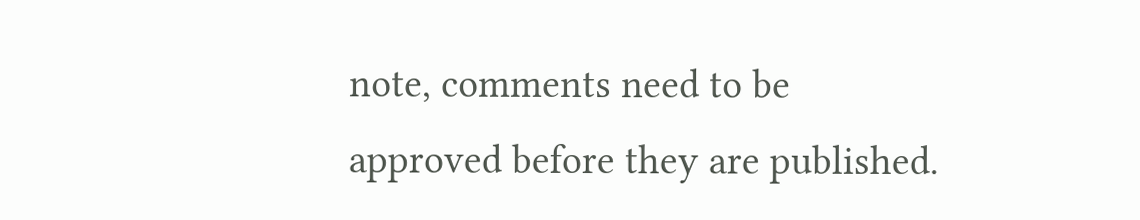note, comments need to be approved before they are published.